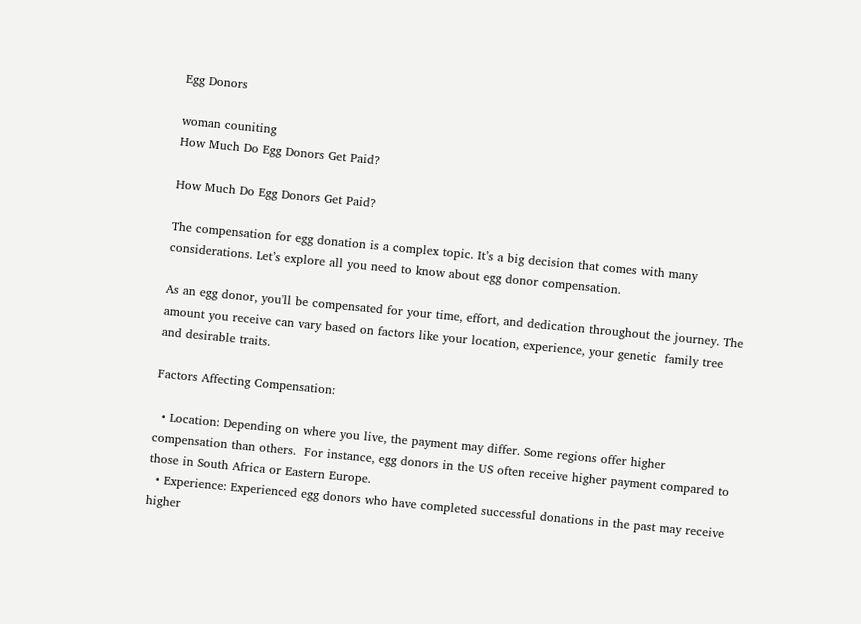Egg Donors

woman couniting
How Much Do Egg Donors Get Paid?

How Much Do Egg Donors Get Paid?

The compensation for egg donation is a complex topic. It’s a big decision that comes with many considerations. Let’s explore all you need to know about egg donor compensation.

As an egg donor, you'll be compensated for your time, effort, and dedication throughout the journey. The amount you receive can vary based on factors like your location, experience, your genetic  family tree  and desirable traits.

Factors Affecting Compensation:

  • Location: Depending on where you live, the payment may differ. Some regions offer higher compensation than others.  For instance, egg donors in the US often receive higher payment compared to those in South Africa or Eastern Europe.
  • Experience: Experienced egg donors who have completed successful donations in the past may receive higher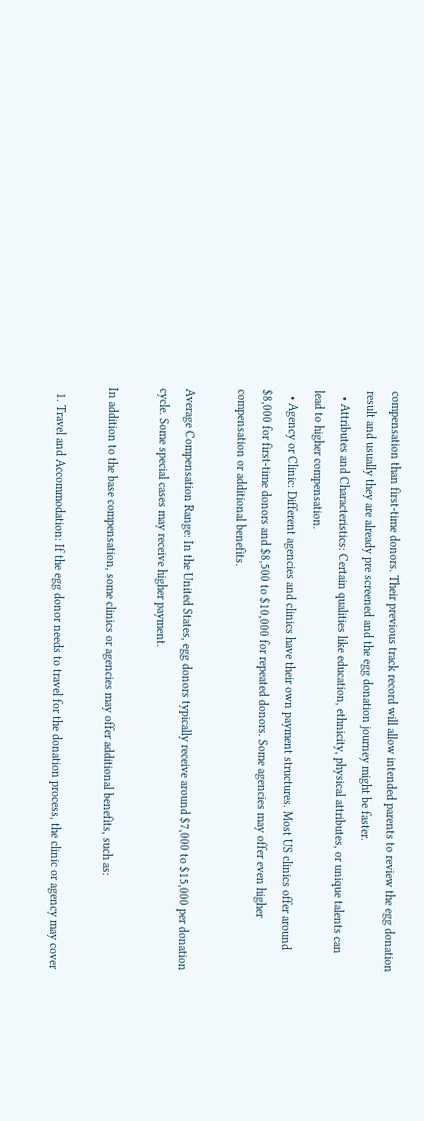compensation than first-time donors. Their previous track record will allow intended parents to review the egg donation result and usually they are already pre screened and the egg donation journey might be faster.
  • Attributes and Characteristics: Certain qualities like education, ethnicity, physical attributes, or unique talents can lead to higher compensation.
  • Agency or Clinic: Different agencies and clinics have their own payment structures. Most US clinics offer around $8,000 for first-time donors and $8,500 to $10,000 for repeated donors. Some agencies may offer even higher compensation or additional benefits.

Average Compensation Range: In the United States, egg donors typically receive around $7,000 to $15,000 per donation cycle. Some special cases may receive higher payment.

In addition to the base compensation, some clinics or agencies may offer additional benefits, such as:

  1. Travel and Accommodation: If the egg donor needs to travel for the donation process, the clinic or agency may cover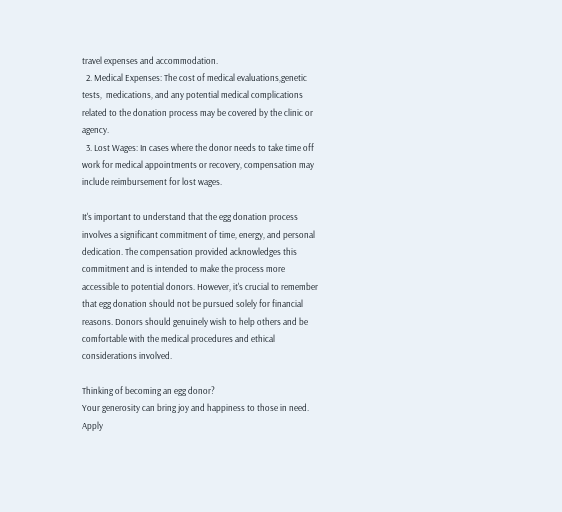travel expenses and accommodation.
  2. Medical Expenses: The cost of medical evaluations,genetic tests,  medications, and any potential medical complications related to the donation process may be covered by the clinic or agency.
  3. Lost Wages: In cases where the donor needs to take time off work for medical appointments or recovery, compensation may include reimbursement for lost wages.

It's important to understand that the egg donation process  involves a significant commitment of time, energy, and personal dedication. The compensation provided acknowledges this commitment and is intended to make the process more accessible to potential donors. However, it's crucial to remember that egg donation should not be pursued solely for financial reasons. Donors should genuinely wish to help others and be comfortable with the medical procedures and ethical considerations involved.

Thinking of becoming an egg donor?
Your generosity can bring joy and happiness to those in need. Apply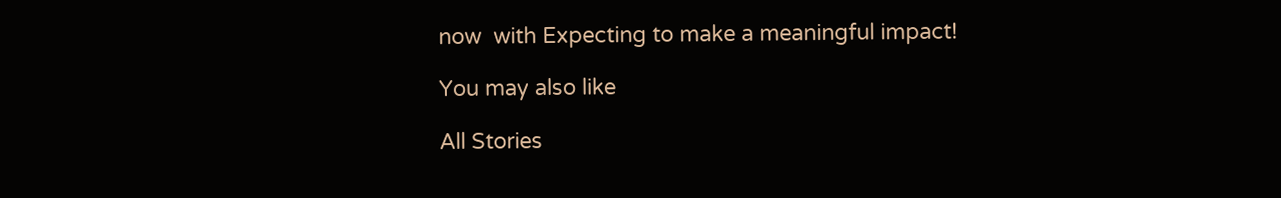now  with Expecting to make a meaningful impact!

You may also like

All Stories